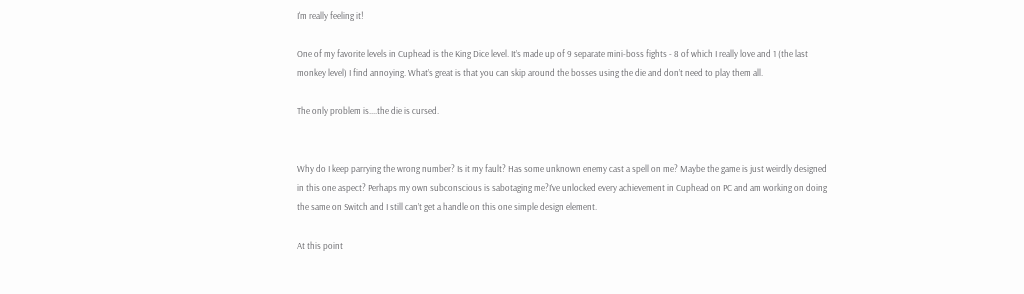I'm really feeling it!

One of my favorite levels in Cuphead is the King Dice level. It’s made up of 9 separate mini-boss fights - 8 of which I really love and 1 (the last monkey level) I find annoying. What’s great is that you can skip around the bosses using the die and don’t need to play them all.

The only problem is....the die is cursed.


Why do I keep parrying the wrong number? Is it my fault? Has some unknown enemy cast a spell on me? Maybe the game is just weirdly designed in this one aspect? Perhaps my own subconscious is sabotaging me?I’ve unlocked every achievement in Cuphead on PC and am working on doing the same on Switch and I still can’t get a handle on this one simple design element.

At this point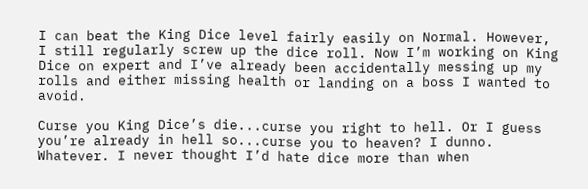I can beat the King Dice level fairly easily on Normal. However, I still regularly screw up the dice roll. Now I’m working on King Dice on expert and I’ve already been accidentally messing up my rolls and either missing health or landing on a boss I wanted to avoid.

Curse you King Dice’s die...curse you right to hell. Or I guess you’re already in hell so...curse you to heaven? I dunno. Whatever. I never thought I’d hate dice more than when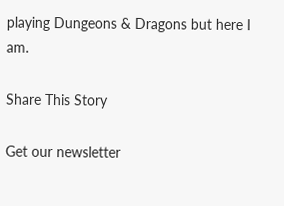playing Dungeons & Dragons but here I am.

Share This Story

Get our newsletter